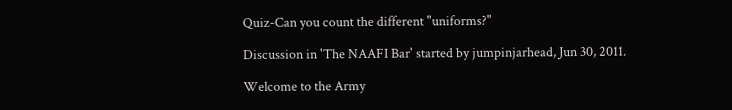Quiz-Can you count the different "uniforms?"

Discussion in 'The NAAFI Bar' started by jumpinjarhead, Jun 30, 2011.

Welcome to the Army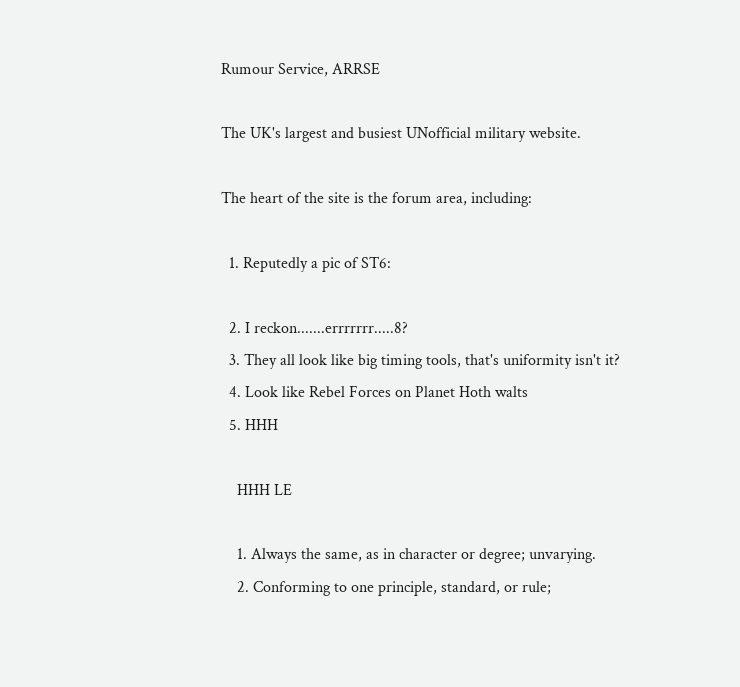Rumour Service, ARRSE

The UK's largest and busiest UNofficial military website.

The heart of the site is the forum area, including:

  1. Reputedly a pic of ST6:

  2. I reckon.......errrrrrr.....8?
  3. They all look like big timing tools, that's uniformity isn't it?
  4. Look like Rebel Forces on Planet Hoth walts
  5. HHH

    HHH LE

    1. Always the same, as in character or degree; unvarying.
    2. Conforming to one principle, standard, or rule;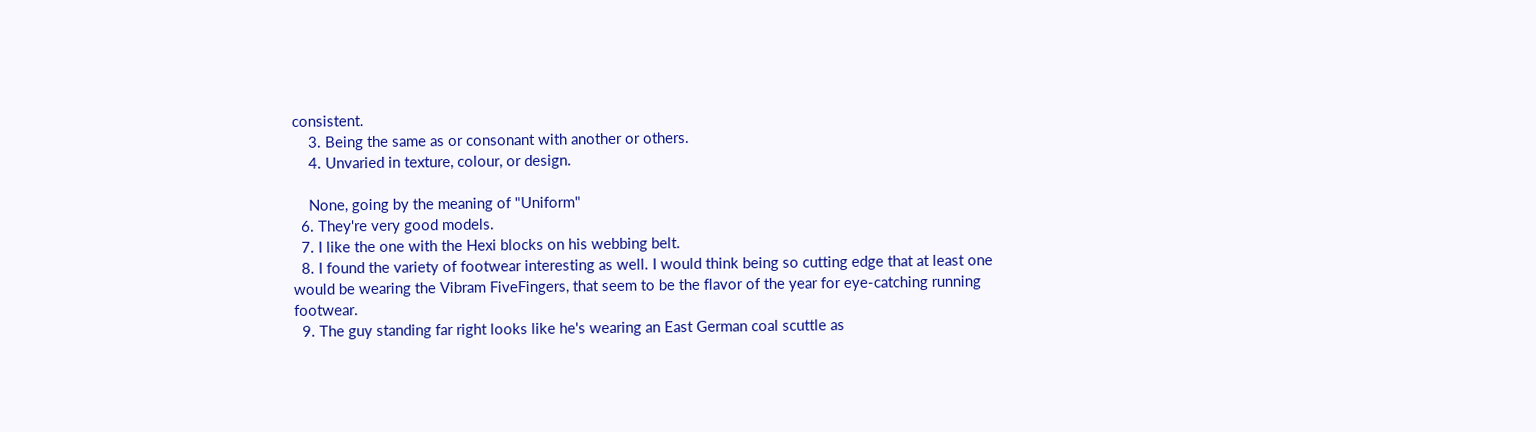consistent.
    3. Being the same as or consonant with another or others.
    4. Unvaried in texture, colour, or design.

    None, going by the meaning of "Uniform"
  6. They're very good models.
  7. I like the one with the Hexi blocks on his webbing belt.
  8. I found the variety of footwear interesting as well. I would think being so cutting edge that at least one would be wearing the Vibram FiveFingers, that seem to be the flavor of the year for eye-catching running footwear.
  9. The guy standing far right looks like he's wearing an East German coal scuttle as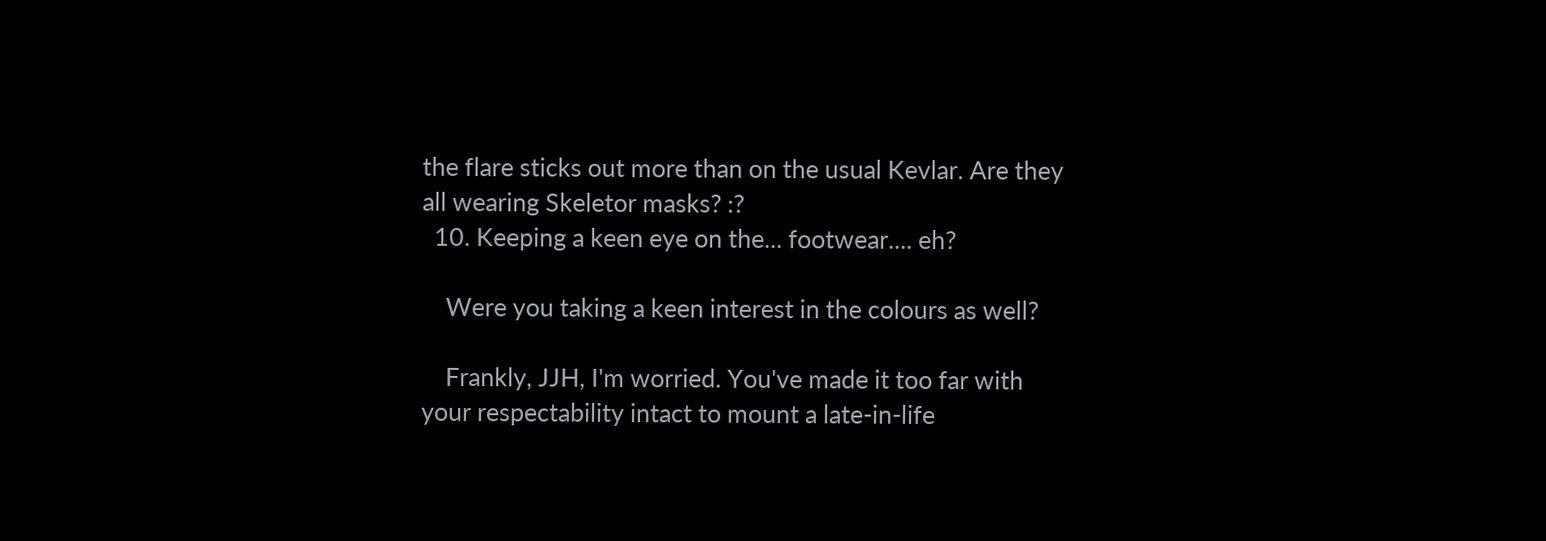the flare sticks out more than on the usual Kevlar. Are they all wearing Skeletor masks? :?
  10. Keeping a keen eye on the... footwear.... eh?

    Were you taking a keen interest in the colours as well?

    Frankly, JJH, I'm worried. You've made it too far with your respectability intact to mount a late-in-life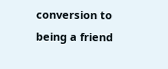conversion to being a friend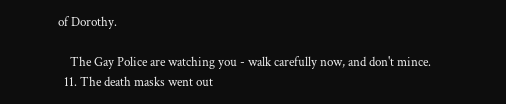of Dorothy.

    The Gay Police are watching you - walk carefully now, and don't mince.
  11. The death masks went out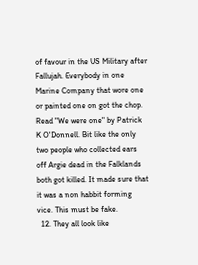of favour in the US Military after Fallujah. Everybody in one Marine Company that wore one or painted one on got the chop. Read "We were one" by Patrick K O'Donnell. Bit like the only two people who collected ears off Argie dead in the Falklands both got killed. It made sure that it was a non habbit forming vice. This must be fake.
  12. They all look like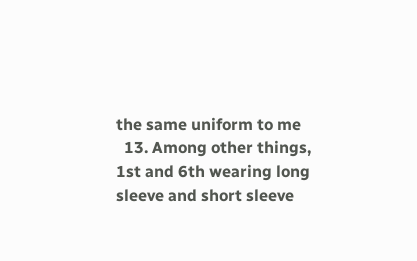the same uniform to me
  13. Among other things, 1st and 6th wearing long sleeve and short sleeve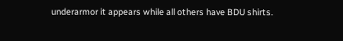underarmor it appears while all others have BDU shirts.